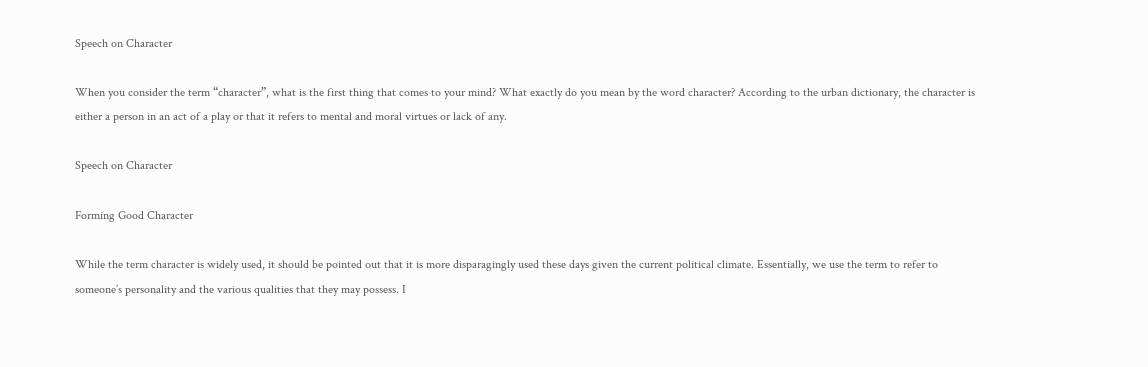Speech on Character

When you consider the term “character”, what is the first thing that comes to your mind? What exactly do you mean by the word character? According to the urban dictionary, the character is either a person in an act of a play or that it refers to mental and moral virtues or lack of any.

Speech on Character

Forming Good Character

While the term character is widely used, it should be pointed out that it is more disparagingly used these days given the current political climate. Essentially, we use the term to refer to someone’s personality and the various qualities that they may possess. I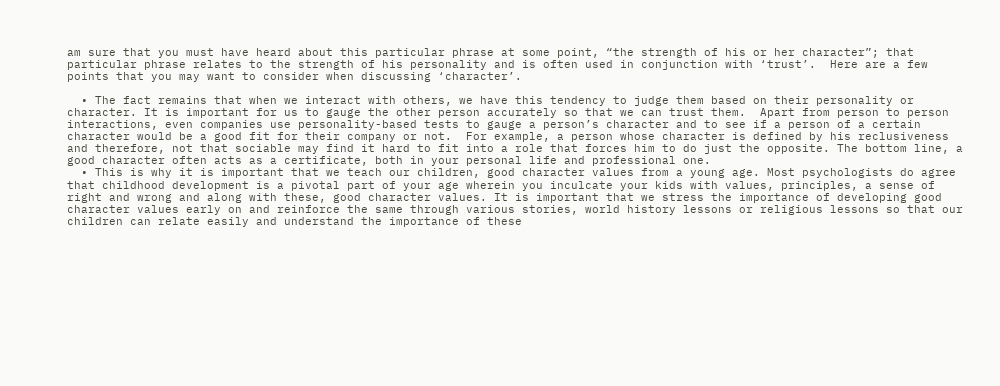am sure that you must have heard about this particular phrase at some point, “the strength of his or her character”; that particular phrase relates to the strength of his personality and is often used in conjunction with ‘trust’.  Here are a few points that you may want to consider when discussing ‘character’.

  • The fact remains that when we interact with others, we have this tendency to judge them based on their personality or character. It is important for us to gauge the other person accurately so that we can trust them.  Apart from person to person interactions, even companies use personality-based tests to gauge a person’s character and to see if a person of a certain character would be a good fit for their company or not.  For example, a person whose character is defined by his reclusiveness and therefore, not that sociable may find it hard to fit into a role that forces him to do just the opposite. The bottom line, a good character often acts as a certificate, both in your personal life and professional one.
  • This is why it is important that we teach our children, good character values from a young age. Most psychologists do agree that childhood development is a pivotal part of your age wherein you inculcate your kids with values, principles, a sense of right and wrong and along with these, good character values. It is important that we stress the importance of developing good character values early on and reinforce the same through various stories, world history lessons or religious lessons so that our children can relate easily and understand the importance of these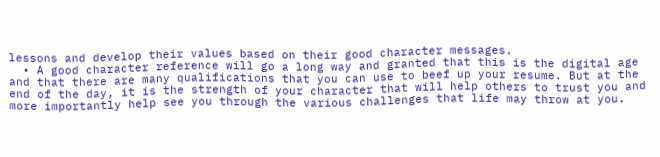lessons and develop their values based on their good character messages.
  • A good character reference will go a long way and granted that this is the digital age and that there are many qualifications that you can use to beef up your resume. But at the end of the day, it is the strength of your character that will help others to trust you and more importantly help see you through the various challenges that life may throw at you.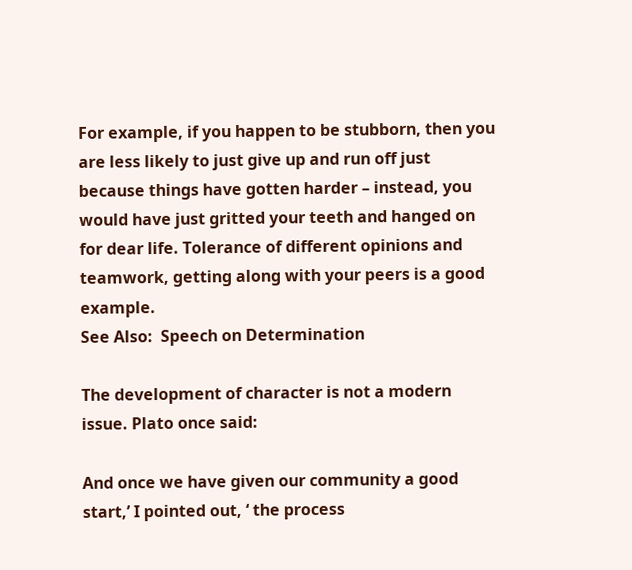For example, if you happen to be stubborn, then you are less likely to just give up and run off just because things have gotten harder – instead, you would have just gritted your teeth and hanged on for dear life. Tolerance of different opinions and teamwork, getting along with your peers is a good example.
See Also:  Speech on Determination

The development of character is not a modern issue. Plato once said:

And once we have given our community a good start,’ I pointed out, ‘ the process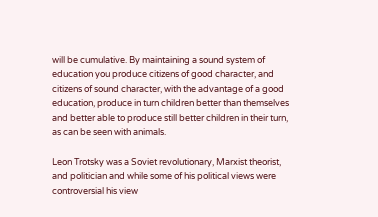will be cumulative. By maintaining a sound system of education you produce citizens of good character, and citizens of sound character, with the advantage of a good education, produce in turn children better than themselves and better able to produce still better children in their turn, as can be seen with animals.

Leon Trotsky was a Soviet revolutionary, Marxist theorist, and politician and while some of his political views were controversial his view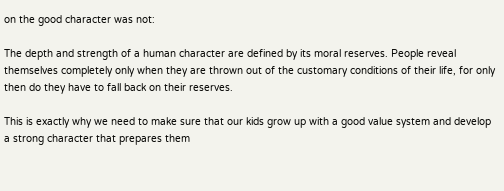on the good character was not:

The depth and strength of a human character are defined by its moral reserves. People reveal themselves completely only when they are thrown out of the customary conditions of their life, for only then do they have to fall back on their reserves.

This is exactly why we need to make sure that our kids grow up with a good value system and develop a strong character that prepares them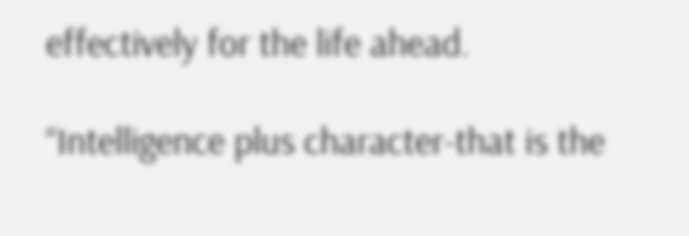effectively for the life ahead.

“Intelligence plus character-that is the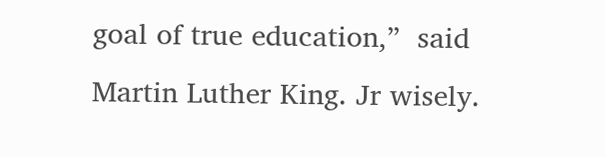goal of true education,”  said Martin Luther King. Jr wisely.